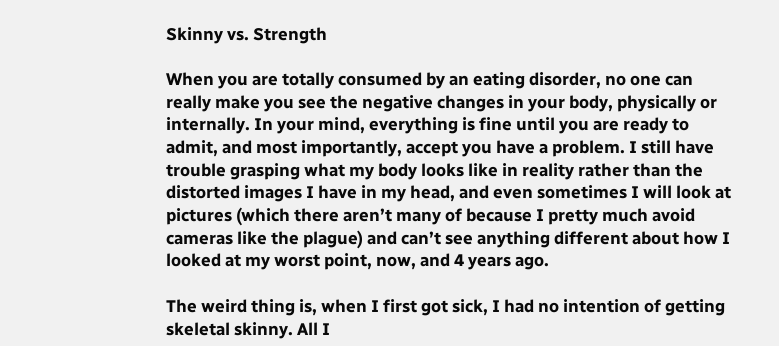Skinny vs. Strength

When you are totally consumed by an eating disorder, no one can really make you see the negative changes in your body, physically or internally. In your mind, everything is fine until you are ready to admit, and most importantly, accept you have a problem. I still have trouble grasping what my body looks like in reality rather than the distorted images I have in my head, and even sometimes I will look at pictures (which there aren’t many of because I pretty much avoid cameras like the plague) and can’t see anything different about how I looked at my worst point, now, and 4 years ago.

The weird thing is, when I first got sick, I had no intention of getting skeletal skinny. All I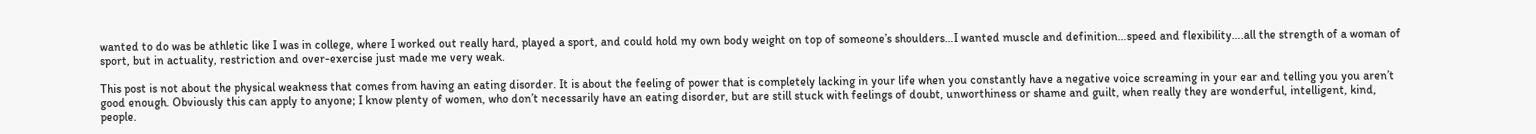wanted to do was be athletic like I was in college, where I worked out really hard, played a sport, and could hold my own body weight on top of someone’s shoulders…I wanted muscle and definition…speed and flexibility….all the strength of a woman of sport, but in actuality, restriction and over-exercise just made me very weak.

This post is not about the physical weakness that comes from having an eating disorder. It is about the feeling of power that is completely lacking in your life when you constantly have a negative voice screaming in your ear and telling you you aren’t good enough. Obviously this can apply to anyone; I know plenty of women, who don’t necessarily have an eating disorder, but are still stuck with feelings of doubt, unworthiness or shame and guilt, when really they are wonderful, intelligent, kind, people.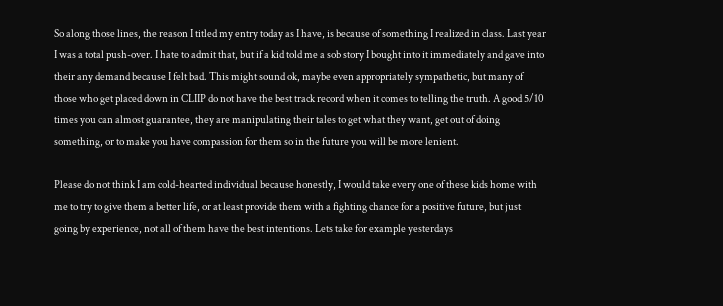So along those lines, the reason I titled my entry today as I have, is because of something I realized in class. Last year I was a total push-over. I hate to admit that, but if a kid told me a sob story I bought into it immediately and gave into their any demand because I felt bad. This might sound ok, maybe even appropriately sympathetic, but many of those who get placed down in CLIIP do not have the best track record when it comes to telling the truth. A good 5/10 times you can almost guarantee, they are manipulating their tales to get what they want, get out of doing something, or to make you have compassion for them so in the future you will be more lenient.

Please do not think I am cold-hearted individual because honestly, I would take every one of these kids home with me to try to give them a better life, or at least provide them with a fighting chance for a positive future, but just going by experience, not all of them have the best intentions. Lets take for example yesterdays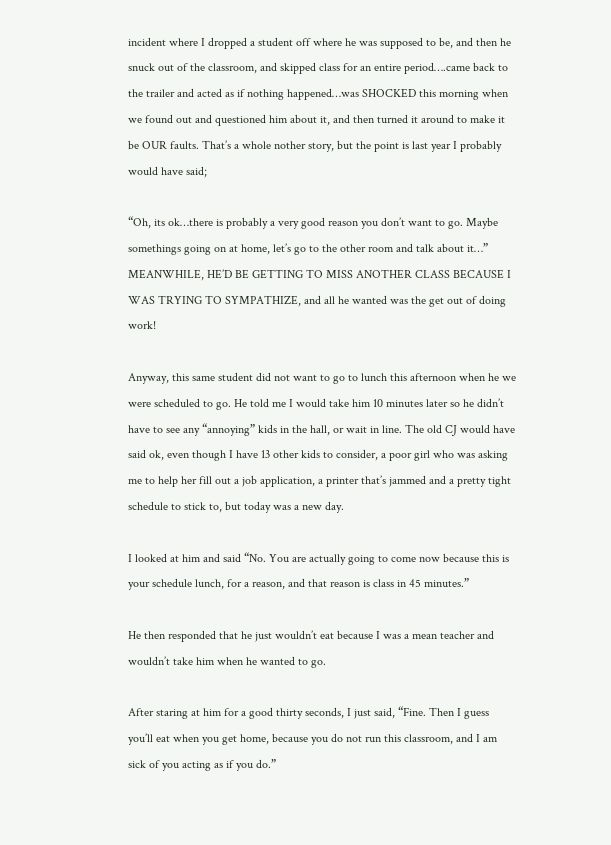incident where I dropped a student off where he was supposed to be, and then he snuck out of the classroom, and skipped class for an entire period….came back to the trailer and acted as if nothing happened…was SHOCKED this morning when we found out and questioned him about it, and then turned it around to make it be OUR faults. That’s a whole nother story, but the point is last year I probably would have said;

“Oh, its ok…there is probably a very good reason you don’t want to go. Maybe somethings going on at home, let’s go to the other room and talk about it…” MEANWHILE, HE’D BE GETTING TO MISS ANOTHER CLASS BECAUSE I WAS TRYING TO SYMPATHIZE, and all he wanted was the get out of doing work!

Anyway, this same student did not want to go to lunch this afternoon when he we were scheduled to go. He told me I would take him 10 minutes later so he didn’t have to see any “annoying” kids in the hall, or wait in line. The old CJ would have said ok, even though I have 13 other kids to consider, a poor girl who was asking me to help her fill out a job application, a printer that’s jammed and a pretty tight schedule to stick to, but today was a new day.

I looked at him and said “No. You are actually going to come now because this is your schedule lunch, for a reason, and that reason is class in 45 minutes.”

He then responded that he just wouldn’t eat because I was a mean teacher and wouldn’t take him when he wanted to go.

After staring at him for a good thirty seconds, I just said, “Fine. Then I guess you’ll eat when you get home, because you do not run this classroom, and I am sick of you acting as if you do.”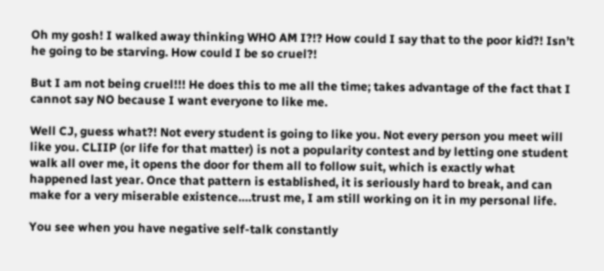Oh my gosh! I walked away thinking WHO AM I?!? How could I say that to the poor kid?! Isn’t he going to be starving. How could I be so cruel?!

But I am not being cruel!!! He does this to me all the time; takes advantage of the fact that I cannot say NO because I want everyone to like me.

Well CJ, guess what?! Not every student is going to like you. Not every person you meet will like you. CLIIP (or life for that matter) is not a popularity contest and by letting one student walk all over me, it opens the door for them all to follow suit, which is exactly what happened last year. Once that pattern is established, it is seriously hard to break, and can make for a very miserable existence….trust me, I am still working on it in my personal life.

You see when you have negative self-talk constantly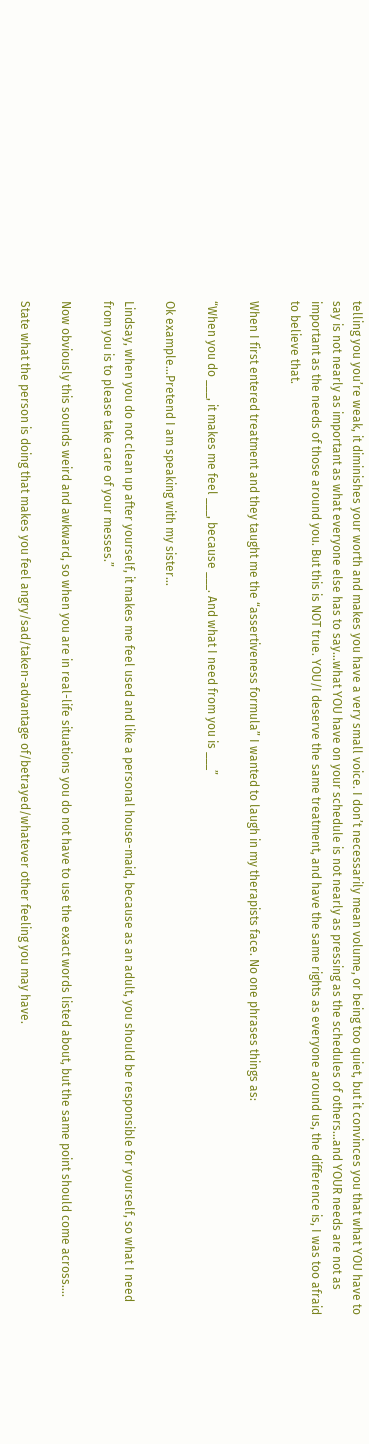telling you you’re weak, it diminishes your worth and makes you have a very small voice. I don’t necessarily mean volume, or being too quiet, but it convinces you that what YOU have to say is not nearly as important as what everyone else has to say…what YOU have on your schedule is not nearly as pressing as the schedules of others…and YOUR needs are not as important as the needs of those around you. But this is NOT true. YOU/I deserve the same treatment, and have the same rights as everyone around us, the difference is, I was too afraid to believe that.

When I first entered treatment and they taught me the “assertiveness formula” I wanted to laugh in my therapists face. No one phrases things as:

“When you do ___, it makes me feel ___, because ___. And what I need from you is ___”

Ok example…Pretend I am speaking with my sister…

Lindsay, when you do not clean up after yourself, it makes me feel used and like a personal house-maid, because as an adult, you should be responsible for yourself, so what I need from you is to please take care of your messes.”

Now obviously this sounds weird and awkward, so when you are in real-life situations you do not have to use the exact words listed about, but the same point should come across….

State what the person is doing that makes you feel angry/sad/taken-advantage of/betrayed/whatever other feeling you may have.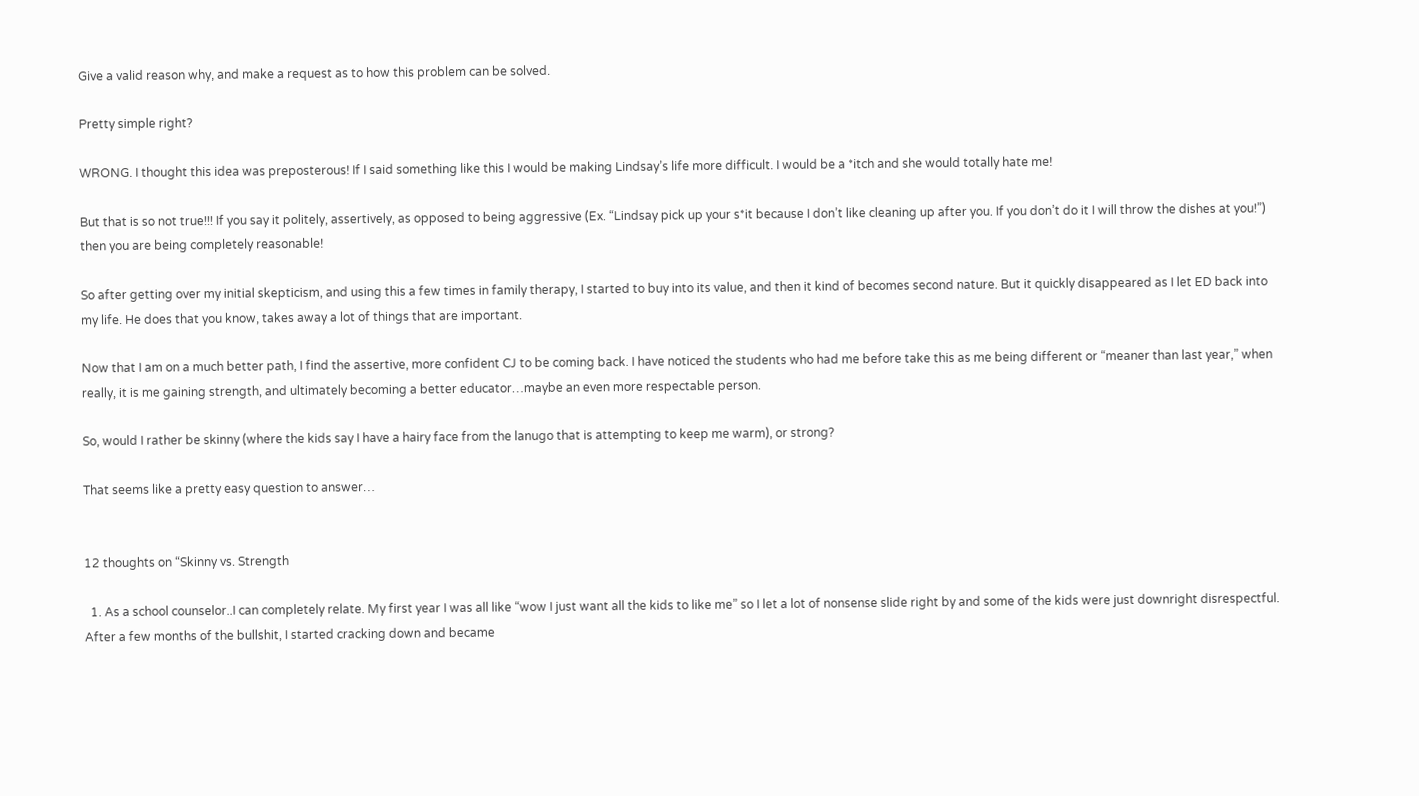Give a valid reason why, and make a request as to how this problem can be solved.

Pretty simple right?

WRONG. I thought this idea was preposterous! If I said something like this I would be making Lindsay’s life more difficult. I would be a *itch and she would totally hate me!

But that is so not true!!! If you say it politely, assertively, as opposed to being aggressive (Ex. “Lindsay pick up your s*it because I don’t like cleaning up after you. If you don’t do it I will throw the dishes at you!”) then you are being completely reasonable!

So after getting over my initial skepticism, and using this a few times in family therapy, I started to buy into its value, and then it kind of becomes second nature. But it quickly disappeared as I let ED back into my life. He does that you know, takes away a lot of things that are important.

Now that I am on a much better path, I find the assertive, more confident CJ to be coming back. I have noticed the students who had me before take this as me being different or “meaner than last year,” when really, it is me gaining strength, and ultimately becoming a better educator…maybe an even more respectable person.

So, would I rather be skinny (where the kids say I have a hairy face from the lanugo that is attempting to keep me warm), or strong?

That seems like a pretty easy question to answer…


12 thoughts on “Skinny vs. Strength

  1. As a school counselor..I can completely relate. My first year I was all like “wow I just want all the kids to like me” so I let a lot of nonsense slide right by and some of the kids were just downright disrespectful. After a few months of the bullshit, I started cracking down and became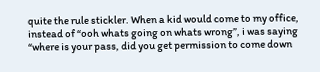quite the rule stickler. When a kid would come to my office, instead of “ooh whats going on whats wrong”, i was saying “where is your pass, did you get permission to come down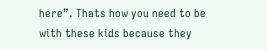here”. Thats how you need to be with these kids because they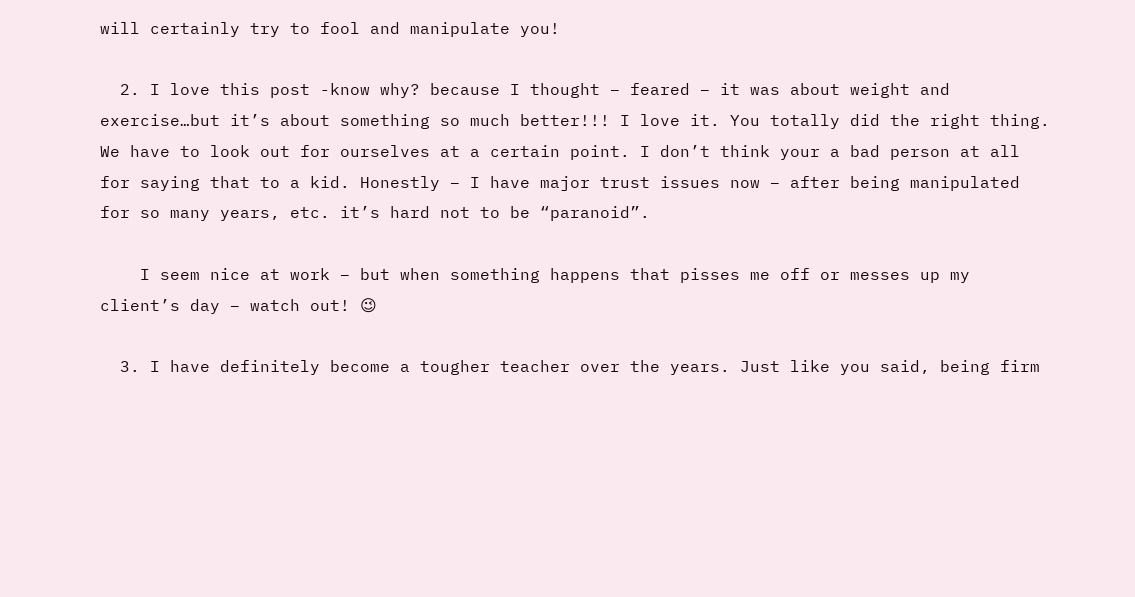will certainly try to fool and manipulate you!

  2. I love this post -know why? because I thought – feared – it was about weight and exercise…but it’s about something so much better!!! I love it. You totally did the right thing. We have to look out for ourselves at a certain point. I don’t think your a bad person at all for saying that to a kid. Honestly – I have major trust issues now – after being manipulated for so many years, etc. it’s hard not to be “paranoid”.

    I seem nice at work – but when something happens that pisses me off or messes up my client’s day – watch out! 😉

  3. I have definitely become a tougher teacher over the years. Just like you said, being firm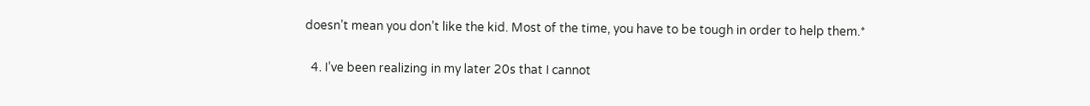doesn’t mean you don’t like the kid. Most of the time, you have to be tough in order to help them.*

  4. I’ve been realizing in my later 20s that I cannot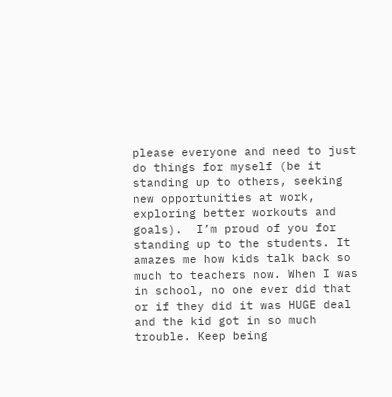please everyone and need to just do things for myself (be it standing up to others, seeking new opportunities at work, exploring better workouts and goals).  I’m proud of you for standing up to the students. It amazes me how kids talk back so much to teachers now. When I was in school, no one ever did that or if they did it was HUGE deal and the kid got in so much trouble. Keep being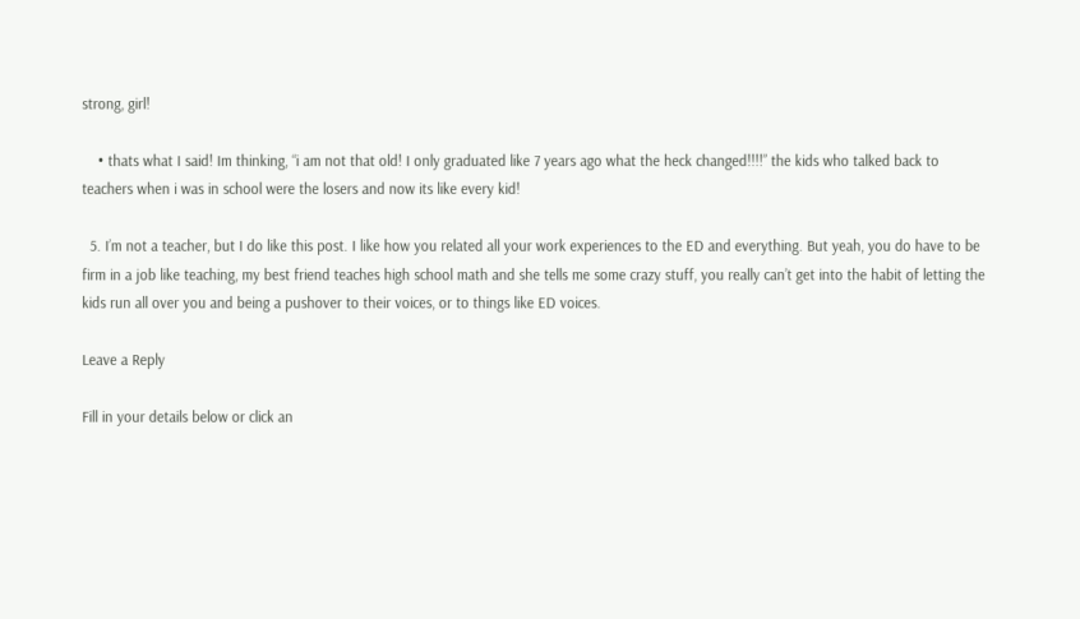strong, girl!

    • thats what I said! Im thinking, “i am not that old! I only graduated like 7 years ago what the heck changed!!!!” the kids who talked back to teachers when i was in school were the losers and now its like every kid!

  5. I’m not a teacher, but I do like this post. I like how you related all your work experiences to the ED and everything. But yeah, you do have to be firm in a job like teaching, my best friend teaches high school math and she tells me some crazy stuff, you really can’t get into the habit of letting the kids run all over you and being a pushover to their voices, or to things like ED voices.

Leave a Reply

Fill in your details below or click an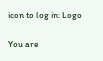icon to log in: Logo

You are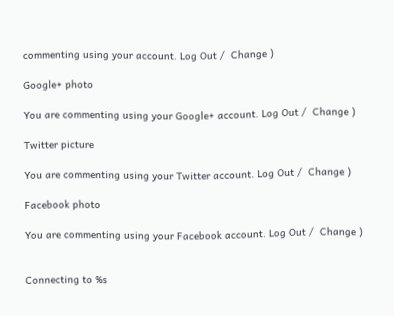commenting using your account. Log Out /  Change )

Google+ photo

You are commenting using your Google+ account. Log Out /  Change )

Twitter picture

You are commenting using your Twitter account. Log Out /  Change )

Facebook photo

You are commenting using your Facebook account. Log Out /  Change )


Connecting to %s